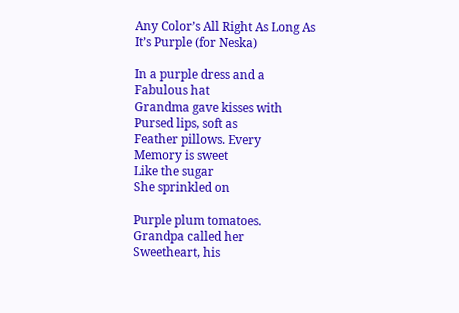Any Color’s All Right As Long As It’s Purple (for Neska)

In a purple dress and a
Fabulous hat
Grandma gave kisses with
Pursed lips, soft as
Feather pillows. Every
Memory is sweet
Like the sugar
She sprinkled on

Purple plum tomatoes.
Grandpa called her
Sweetheart, his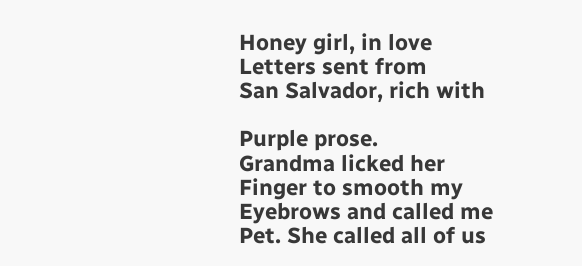Honey girl, in love
Letters sent from
San Salvador, rich with

Purple prose.
Grandma licked her
Finger to smooth my
Eyebrows and called me
Pet. She called all of us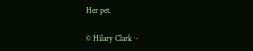Her pet.

© Hilary Clark ~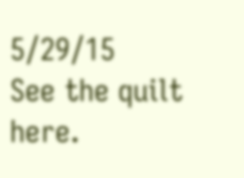5/29/15
See the quilt here.